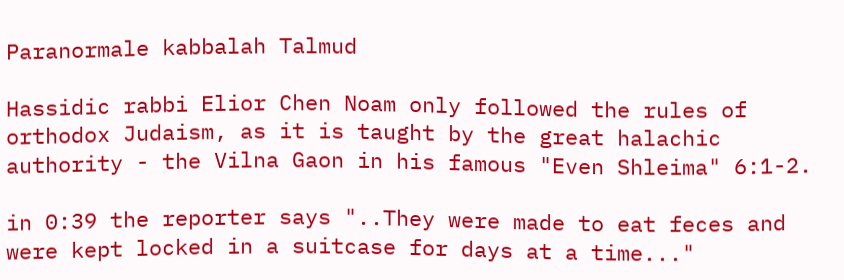Paranormale kabbalah Talmud

Hassidic rabbi Elior Chen Noam only followed the rules of orthodox Judaism, as it is taught by the great halachic authority - the Vilna Gaon in his famous "Even Shleima" 6:1-2.

in 0:39 the reporter says "..They were made to eat feces and were kept locked in a suitcase for days at a time..."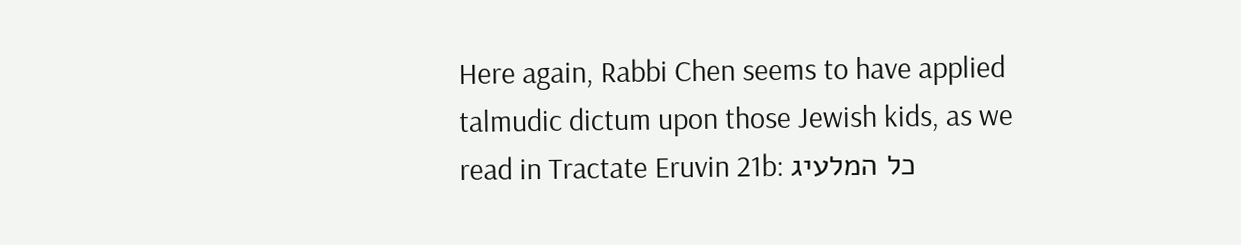Here again, Rabbi Chen seems to have applied talmudic dictum upon those Jewish kids, as we read in Tractate Eruvin 21b: כל המלעיג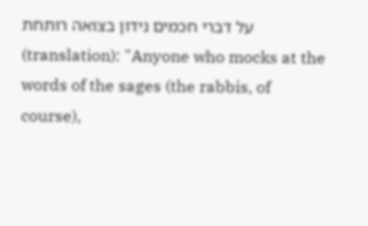על דברי חכמים נידון בצואה רותחת (translation): "Anyone who mocks at the words of the sages (the rabbis, of course),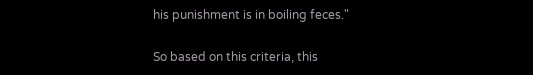his punishment is in boiling feces."

So based on this criteria, this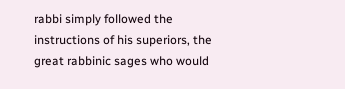rabbi simply followed the instructions of his superiors, the great rabbinic sages who would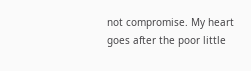not compromise. My heart goes after the poor little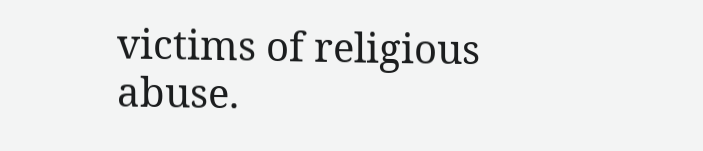victims of religious abuse.